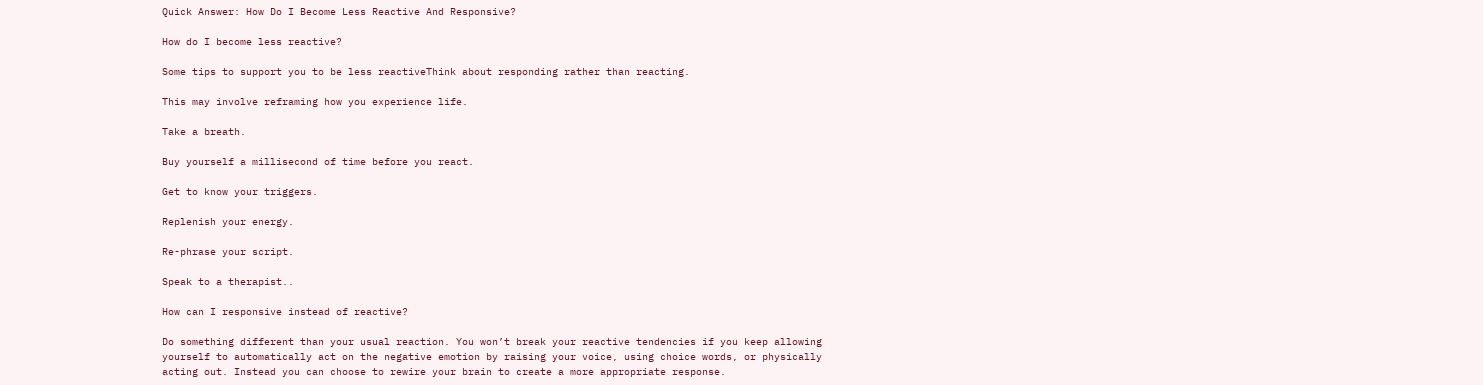Quick Answer: How Do I Become Less Reactive And Responsive?

How do I become less reactive?

Some tips to support you to be less reactiveThink about responding rather than reacting.

This may involve reframing how you experience life.

Take a breath.

Buy yourself a millisecond of time before you react.

Get to know your triggers.

Replenish your energy.

Re-phrase your script.

Speak to a therapist..

How can I responsive instead of reactive?

Do something different than your usual reaction. You won’t break your reactive tendencies if you keep allowing yourself to automatically act on the negative emotion by raising your voice, using choice words, or physically acting out. Instead you can choose to rewire your brain to create a more appropriate response.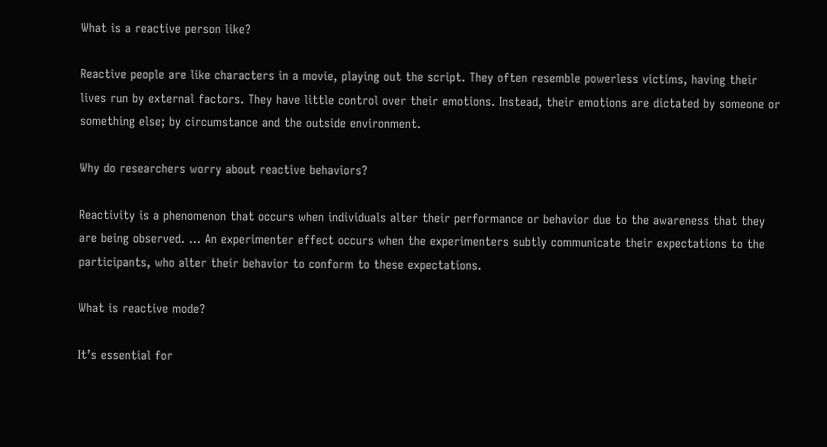What is a reactive person like?

Reactive people are like characters in a movie, playing out the script. They often resemble powerless victims, having their lives run by external factors. They have little control over their emotions. Instead, their emotions are dictated by someone or something else; by circumstance and the outside environment.

Why do researchers worry about reactive behaviors?

Reactivity is a phenomenon that occurs when individuals alter their performance or behavior due to the awareness that they are being observed. … An experimenter effect occurs when the experimenters subtly communicate their expectations to the participants, who alter their behavior to conform to these expectations.

What is reactive mode?

It’s essential for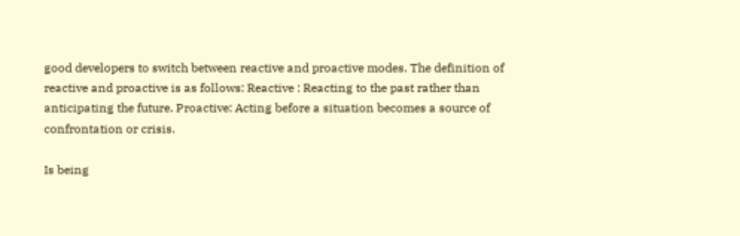good developers to switch between reactive and proactive modes. The definition of reactive and proactive is as follows: Reactive : Reacting to the past rather than anticipating the future. Proactive: Acting before a situation becomes a source of confrontation or crisis.

Is being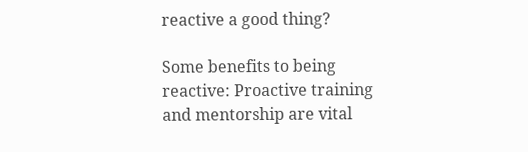reactive a good thing?

Some benefits to being reactive: Proactive training and mentorship are vital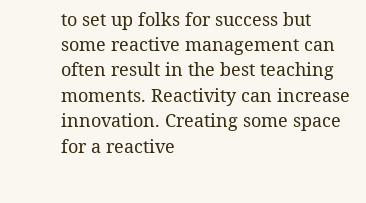to set up folks for success but some reactive management can often result in the best teaching moments. Reactivity can increase innovation. Creating some space for a reactive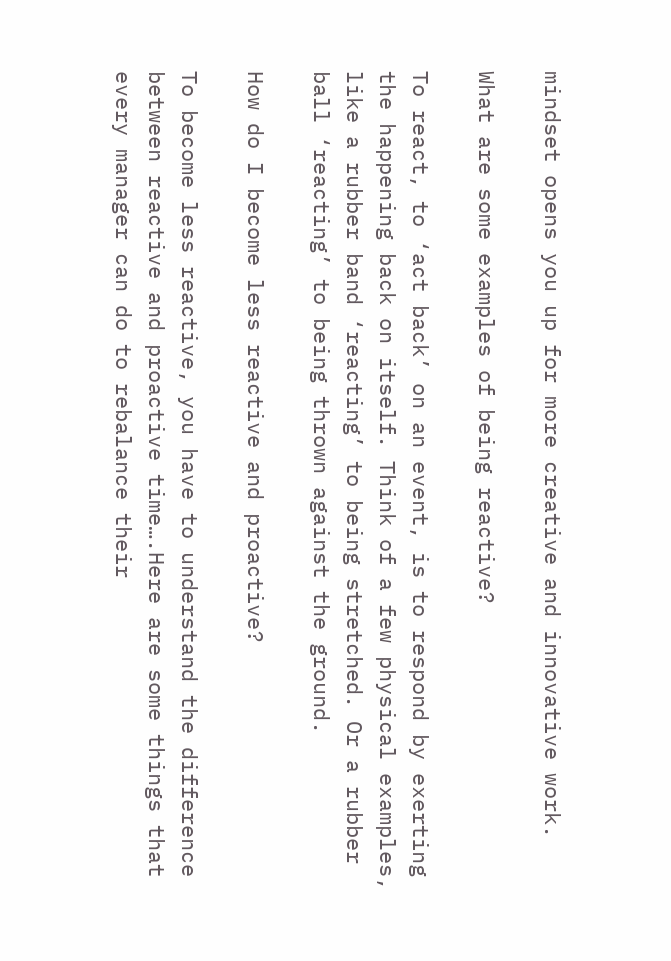mindset opens you up for more creative and innovative work.

What are some examples of being reactive?

To react, to ‘act back’ on an event, is to respond by exerting the happening back on itself. Think of a few physical examples, like a rubber band ‘reacting’ to being stretched. Or a rubber ball ‘reacting’ to being thrown against the ground.

How do I become less reactive and proactive?

To become less reactive, you have to understand the difference between reactive and proactive time….Here are some things that every manager can do to rebalance their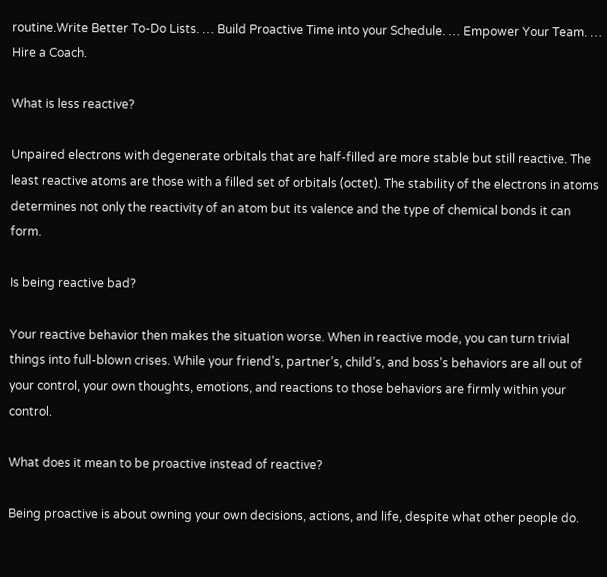routine.Write Better To-Do Lists. … Build Proactive Time into your Schedule. … Empower Your Team. … Hire a Coach.

What is less reactive?

Unpaired electrons with degenerate orbitals that are half-filled are more stable but still reactive. The least reactive atoms are those with a filled set of orbitals (octet). The stability of the electrons in atoms determines not only the reactivity of an atom but its valence and the type of chemical bonds it can form.

Is being reactive bad?

Your reactive behavior then makes the situation worse. When in reactive mode, you can turn trivial things into full-blown crises. While your friend’s, partner’s, child’s, and boss’s behaviors are all out of your control, your own thoughts, emotions, and reactions to those behaviors are firmly within your control.

What does it mean to be proactive instead of reactive?

Being proactive is about owning your own decisions, actions, and life, despite what other people do.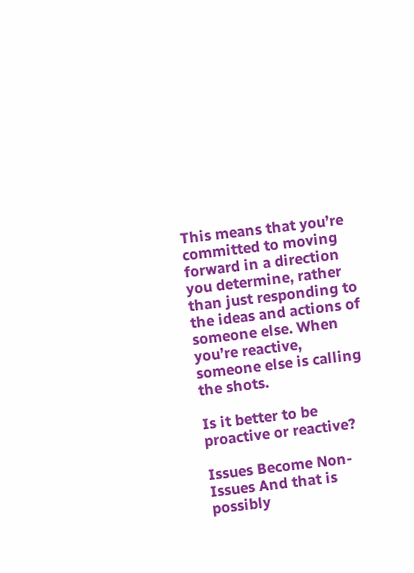This means that you’re committed to moving forward in a direction you determine, rather than just responding to the ideas and actions of someone else. When you’re reactive, someone else is calling the shots.

Is it better to be proactive or reactive?

Issues Become Non-Issues And that is possibly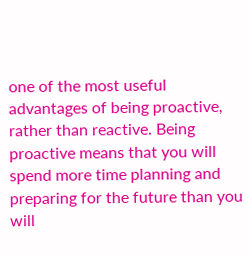one of the most useful advantages of being proactive, rather than reactive. Being proactive means that you will spend more time planning and preparing for the future than you will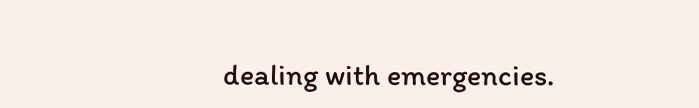dealing with emergencies.